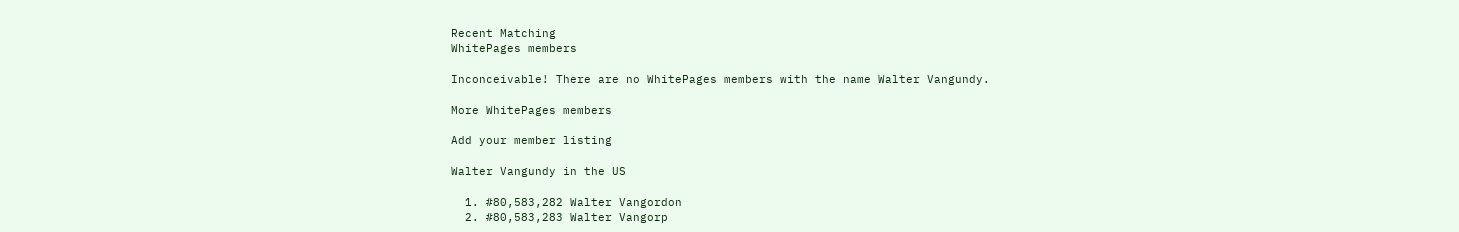Recent Matching
WhitePages members

Inconceivable! There are no WhitePages members with the name Walter Vangundy.

More WhitePages members

Add your member listing

Walter Vangundy in the US

  1. #80,583,282 Walter Vangordon
  2. #80,583,283 Walter Vangorp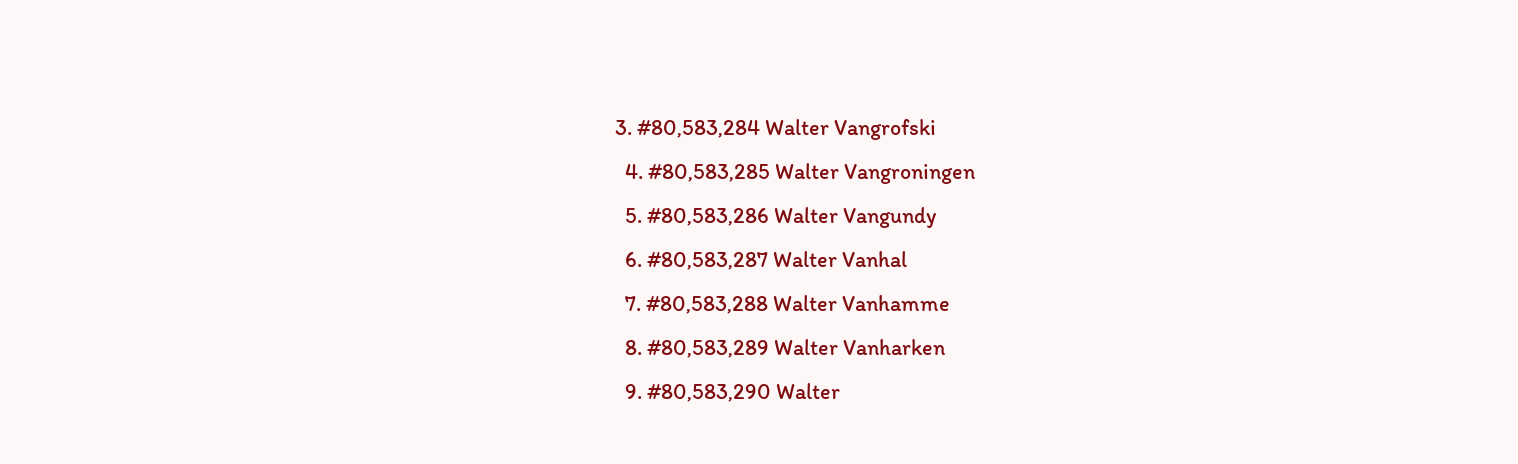3. #80,583,284 Walter Vangrofski
  4. #80,583,285 Walter Vangroningen
  5. #80,583,286 Walter Vangundy
  6. #80,583,287 Walter Vanhal
  7. #80,583,288 Walter Vanhamme
  8. #80,583,289 Walter Vanharken
  9. #80,583,290 Walter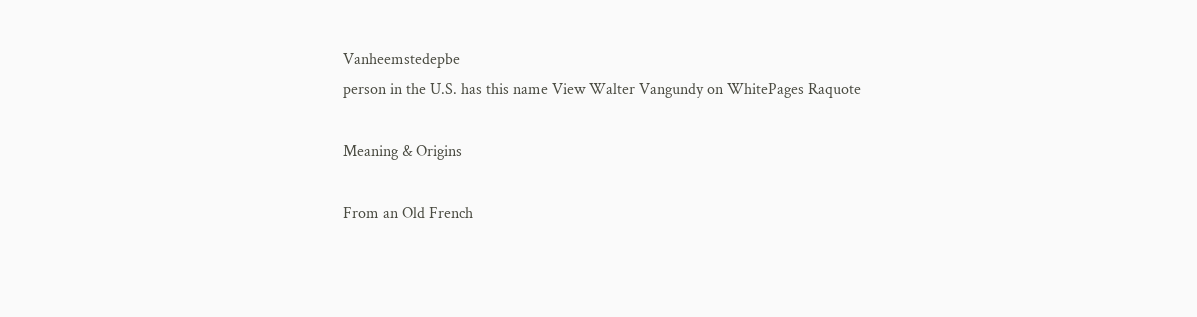Vanheemstedepbe
person in the U.S. has this name View Walter Vangundy on WhitePages Raquote

Meaning & Origins

From an Old French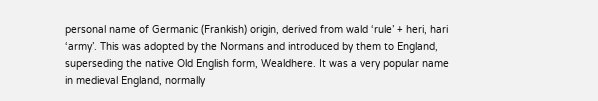personal name of Germanic (Frankish) origin, derived from wald ‘rule’ + heri, hari ‘army’. This was adopted by the Normans and introduced by them to England, superseding the native Old English form, Wealdhere. It was a very popular name in medieval England, normally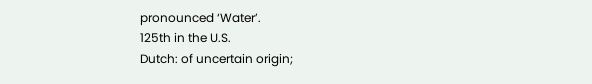pronounced ‘Water’.
125th in the U.S.
Dutch: of uncertain origin;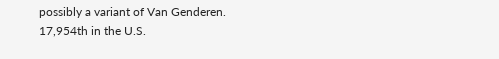possibly a variant of Van Genderen.
17,954th in the U.S.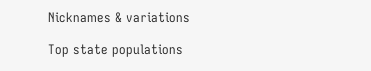Nicknames & variations

Top state populations